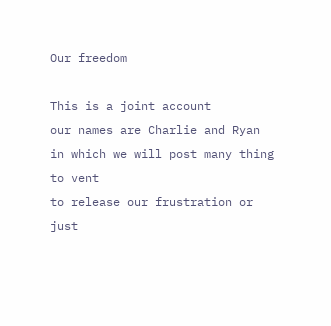Our freedom

This is a joint account
our names are Charlie and Ryan
in which we will post many thing to vent
to release our frustration or just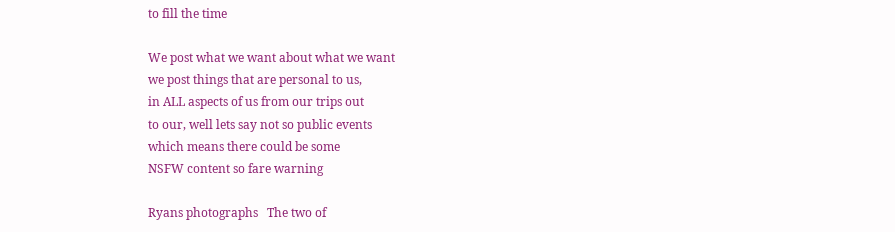to fill the time

We post what we want about what we want
we post things that are personal to us,
in ALL aspects of us from our trips out
to our, well lets say not so public events
which means there could be some
NSFW content so fare warning

Ryans photographs   The two of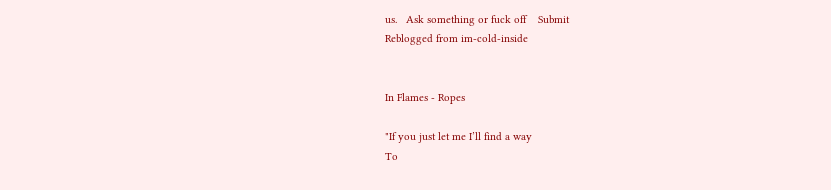us.   Ask something or fuck off    Submit
Reblogged from im-cold-inside


In Flames - Ropes

"If you just let me I’ll find a way
To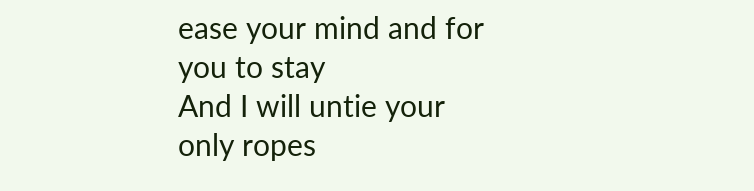ease your mind and for you to stay
And I will untie your only ropes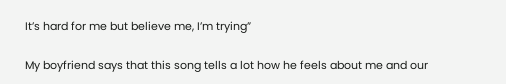It’s hard for me but believe me, I’m trying”

My boyfriend says that this song tells a lot how he feels about me and our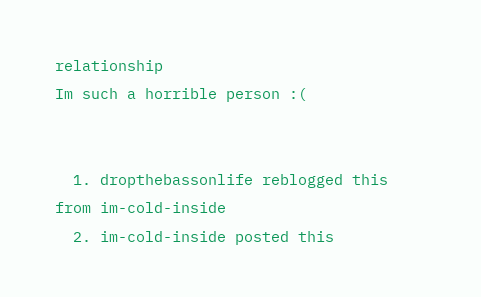relationship
Im such a horrible person :(


  1. dropthebassonlife reblogged this from im-cold-inside
  2. im-cold-inside posted this